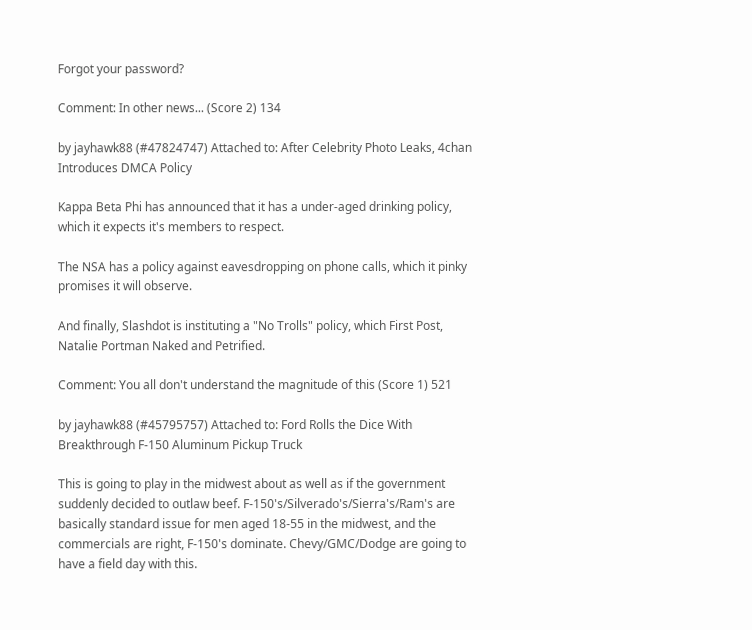Forgot your password?

Comment: In other news... (Score 2) 134

by jayhawk88 (#47824747) Attached to: After Celebrity Photo Leaks, 4chan Introduces DMCA Policy

Kappa Beta Phi has announced that it has a under-aged drinking policy, which it expects it's members to respect.

The NSA has a policy against eavesdropping on phone calls, which it pinky promises it will observe.

And finally, Slashdot is instituting a "No Trolls" policy, which First Post, Natalie Portman Naked and Petrified.

Comment: You all don't understand the magnitude of this (Score 1) 521

by jayhawk88 (#45795757) Attached to: Ford Rolls the Dice With Breakthrough F-150 Aluminum Pickup Truck

This is going to play in the midwest about as well as if the government suddenly decided to outlaw beef. F-150's/Silverado's/Sierra's/Ram's are basically standard issue for men aged 18-55 in the midwest, and the commercials are right, F-150's dominate. Chevy/GMC/Dodge are going to have a field day with this.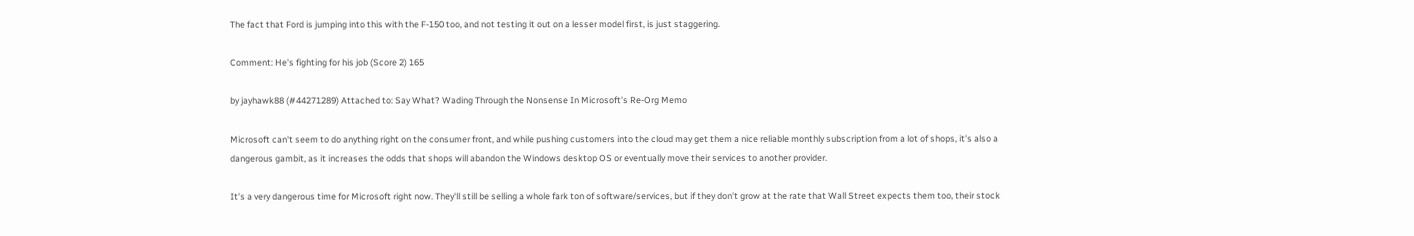The fact that Ford is jumping into this with the F-150 too, and not testing it out on a lesser model first, is just staggering.

Comment: He's fighting for his job (Score 2) 165

by jayhawk88 (#44271289) Attached to: Say What? Wading Through the Nonsense In Microsoft's Re-Org Memo

Microsoft can't seem to do anything right on the consumer front, and while pushing customers into the cloud may get them a nice reliable monthly subscription from a lot of shops, it's also a dangerous gambit, as it increases the odds that shops will abandon the Windows desktop OS or eventually move their services to another provider.

It's a very dangerous time for Microsoft right now. They'll still be selling a whole fark ton of software/services, but if they don't grow at the rate that Wall Street expects them too, their stock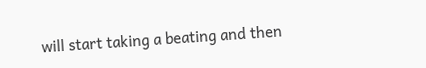will start taking a beating and then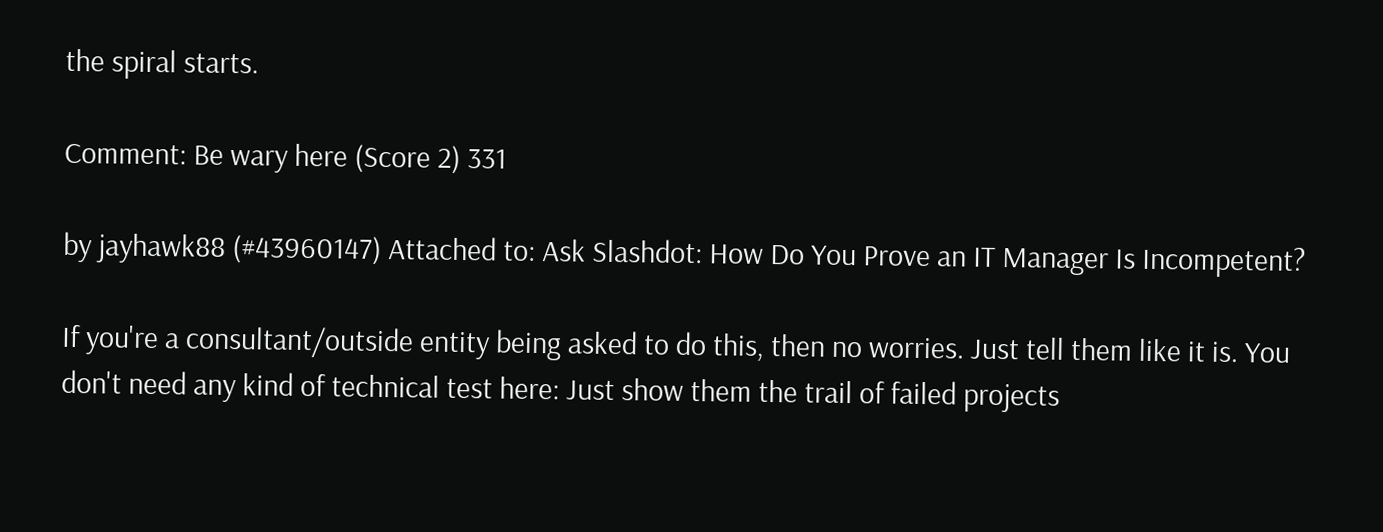the spiral starts.

Comment: Be wary here (Score 2) 331

by jayhawk88 (#43960147) Attached to: Ask Slashdot: How Do You Prove an IT Manager Is Incompetent?

If you're a consultant/outside entity being asked to do this, then no worries. Just tell them like it is. You don't need any kind of technical test here: Just show them the trail of failed projects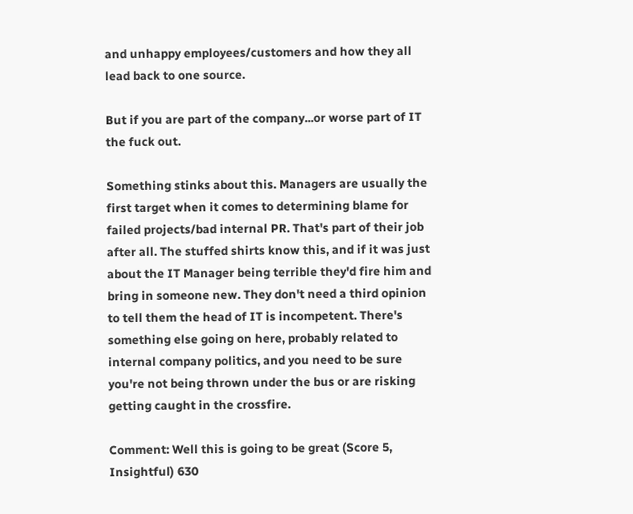and unhappy employees/customers and how they all lead back to one source.

But if you are part of the company...or worse part of IT the fuck out.

Something stinks about this. Managers are usually the first target when it comes to determining blame for failed projects/bad internal PR. That's part of their job after all. The stuffed shirts know this, and if it was just about the IT Manager being terrible they'd fire him and bring in someone new. They don't need a third opinion to tell them the head of IT is incompetent. There's something else going on here, probably related to internal company politics, and you need to be sure you're not being thrown under the bus or are risking getting caught in the crossfire.

Comment: Well this is going to be great (Score 5, Insightful) 630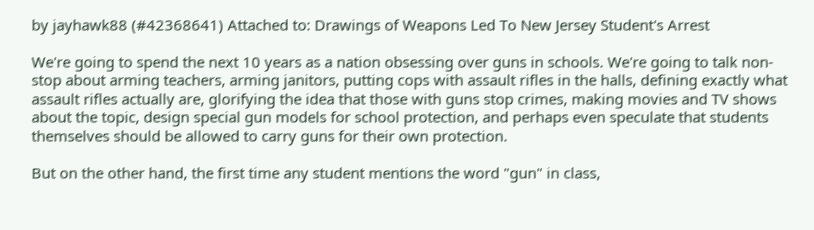by jayhawk88 (#42368641) Attached to: Drawings of Weapons Led To New Jersey Student's Arrest

We're going to spend the next 10 years as a nation obsessing over guns in schools. We're going to talk non-stop about arming teachers, arming janitors, putting cops with assault rifles in the halls, defining exactly what assault rifles actually are, glorifying the idea that those with guns stop crimes, making movies and TV shows about the topic, design special gun models for school protection, and perhaps even speculate that students themselves should be allowed to carry guns for their own protection.

But on the other hand, the first time any student mentions the word "gun" in class,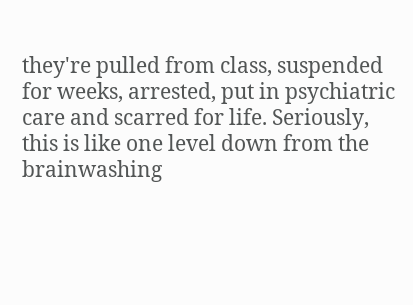they're pulled from class, suspended for weeks, arrested, put in psychiatric care and scarred for life. Seriously, this is like one level down from the brainwashing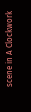scene in A Clockwork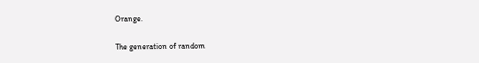Orange.

The generation of random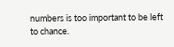numbers is too important to be left to chance.